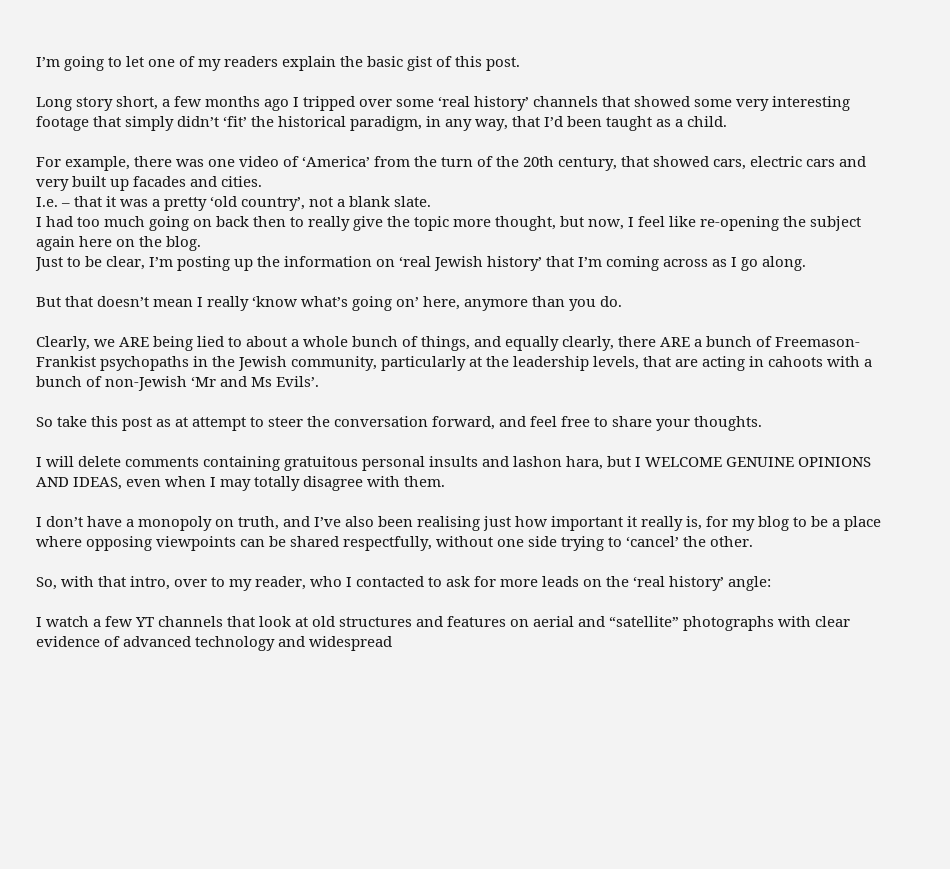I’m going to let one of my readers explain the basic gist of this post.

Long story short, a few months ago I tripped over some ‘real history’ channels that showed some very interesting footage that simply didn’t ‘fit’ the historical paradigm, in any way, that I’d been taught as a child.

For example, there was one video of ‘America’ from the turn of the 20th century, that showed cars, electric cars and very built up facades and cities.
I.e. – that it was a pretty ‘old country’, not a blank slate.
I had too much going on back then to really give the topic more thought, but now, I feel like re-opening the subject again here on the blog.
Just to be clear, I’m posting up the information on ‘real Jewish history’ that I’m coming across as I go along.

But that doesn’t mean I really ‘know what’s going on’ here, anymore than you do.

Clearly, we ARE being lied to about a whole bunch of things, and equally clearly, there ARE a bunch of Freemason-Frankist psychopaths in the Jewish community, particularly at the leadership levels, that are acting in cahoots with a bunch of non-Jewish ‘Mr and Ms Evils’.

So take this post as at attempt to steer the conversation forward, and feel free to share your thoughts.

I will delete comments containing gratuitous personal insults and lashon hara, but I WELCOME GENUINE OPINIONS AND IDEAS, even when I may totally disagree with them.

I don’t have a monopoly on truth, and I’ve also been realising just how important it really is, for my blog to be a place where opposing viewpoints can be shared respectfully, without one side trying to ‘cancel’ the other.

So, with that intro, over to my reader, who I contacted to ask for more leads on the ‘real history’ angle:

I watch a few YT channels that look at old structures and features on aerial and “satellite” photographs with clear evidence of advanced technology and widespread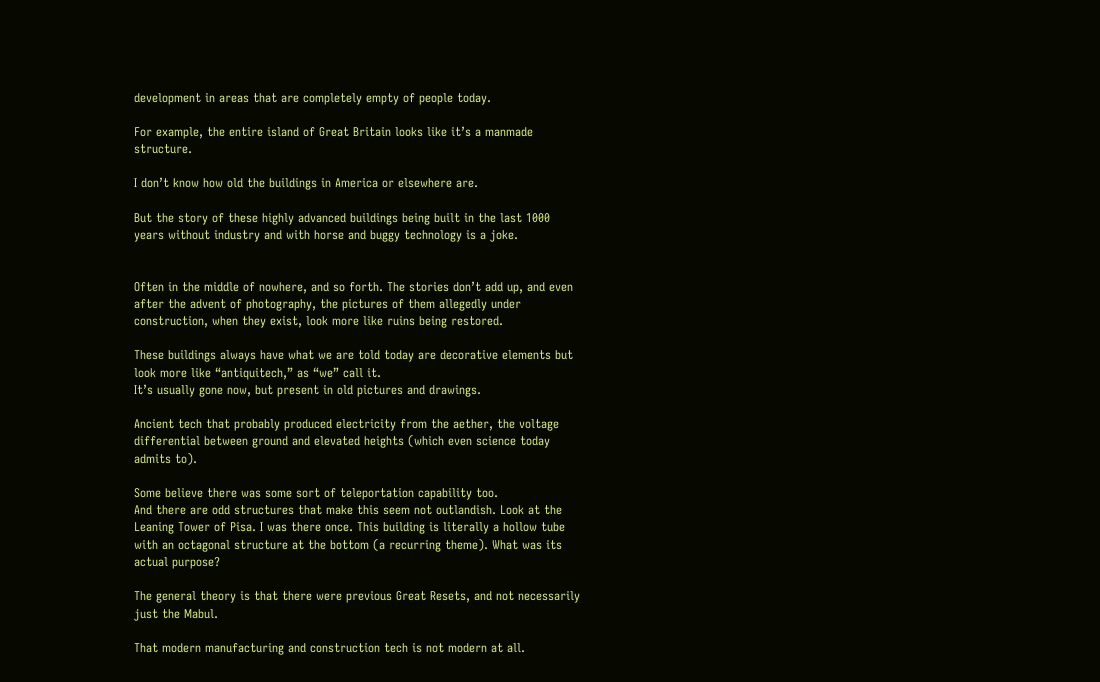development in areas that are completely empty of people today.

For example, the entire island of Great Britain looks like it’s a manmade structure.

I don’t know how old the buildings in America or elsewhere are.

But the story of these highly advanced buildings being built in the last 1000 years without industry and with horse and buggy technology is a joke.


Often in the middle of nowhere, and so forth. The stories don’t add up, and even after the advent of photography, the pictures of them allegedly under construction, when they exist, look more like ruins being restored.

These buildings always have what we are told today are decorative elements but look more like “antiquitech,” as “we” call it.
It’s usually gone now, but present in old pictures and drawings.

Ancient tech that probably produced electricity from the aether, the voltage differential between ground and elevated heights (which even science today admits to).

Some believe there was some sort of teleportation capability too.
And there are odd structures that make this seem not outlandish. Look at the Leaning Tower of Pisa. I was there once. This building is literally a hollow tube with an octagonal structure at the bottom (a recurring theme). What was its actual purpose?

The general theory is that there were previous Great Resets, and not necessarily just the Mabul.

That modern manufacturing and construction tech is not modern at all.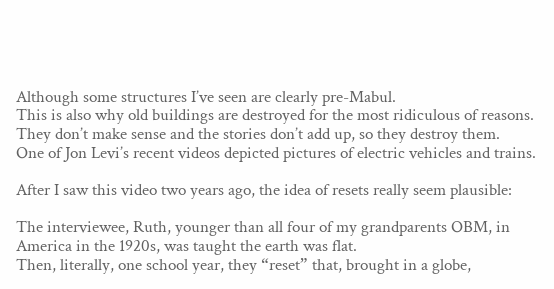Although some structures I’ve seen are clearly pre-Mabul.
This is also why old buildings are destroyed for the most ridiculous of reasons. They don’t make sense and the stories don’t add up, so they destroy them.
One of Jon Levi’s recent videos depicted pictures of electric vehicles and trains.

After I saw this video two years ago, the idea of resets really seem plausible:

The interviewee, Ruth, younger than all four of my grandparents OBM, in America in the 1920s, was taught the earth was flat.
Then, literally, one school year, they “reset” that, brought in a globe,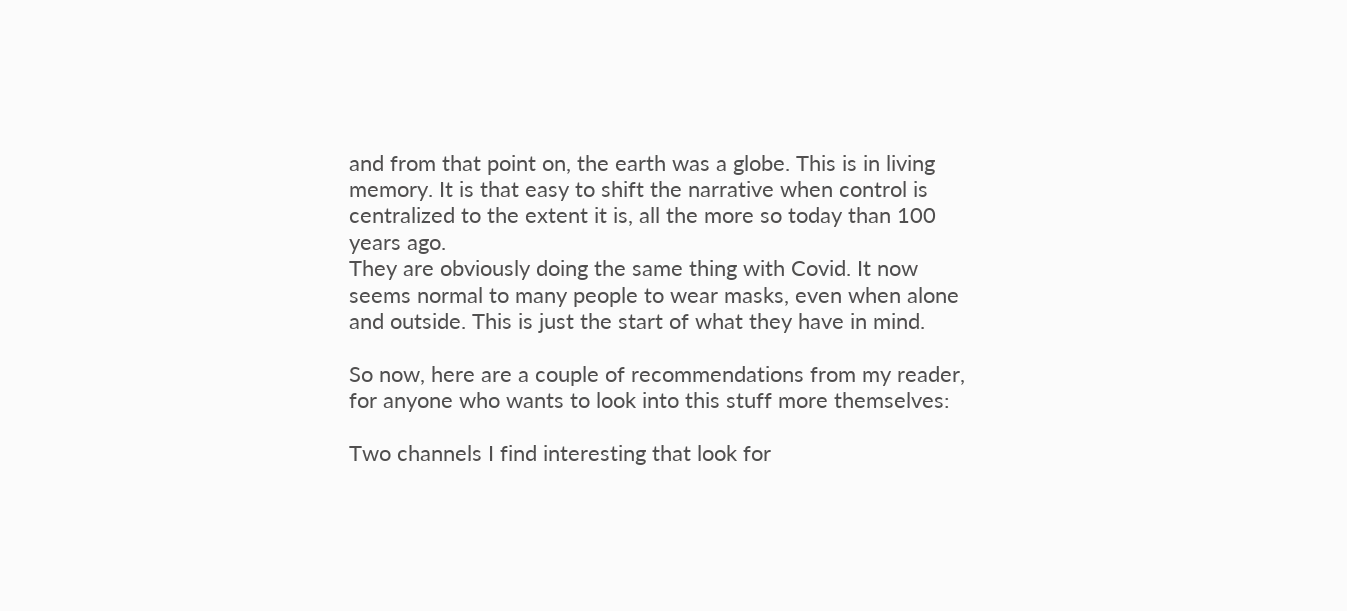and from that point on, the earth was a globe. This is in living memory. It is that easy to shift the narrative when control is centralized to the extent it is, all the more so today than 100 years ago.
They are obviously doing the same thing with Covid. It now seems normal to many people to wear masks, even when alone and outside. This is just the start of what they have in mind.

So now, here are a couple of recommendations from my reader, for anyone who wants to look into this stuff more themselves:

Two channels I find interesting that look for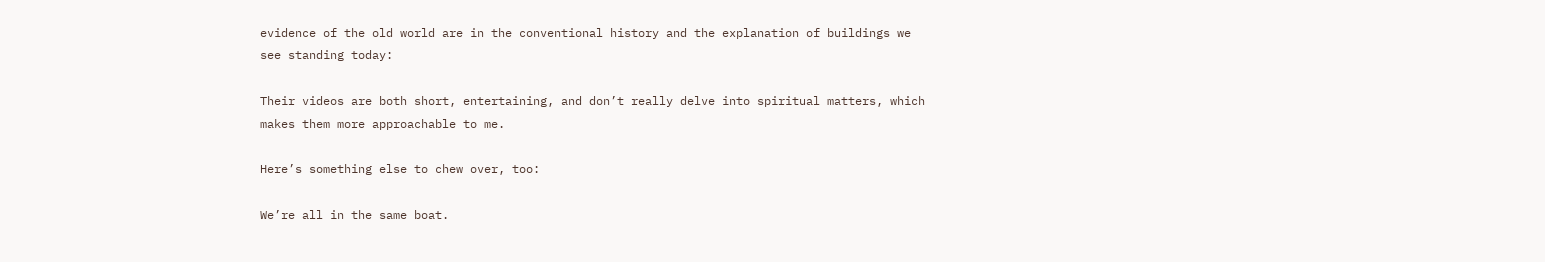evidence of the old world are in the conventional history and the explanation of buildings we see standing today:

Their videos are both short, entertaining, and don’t really delve into spiritual matters, which makes them more approachable to me.

Here’s something else to chew over, too:

We’re all in the same boat.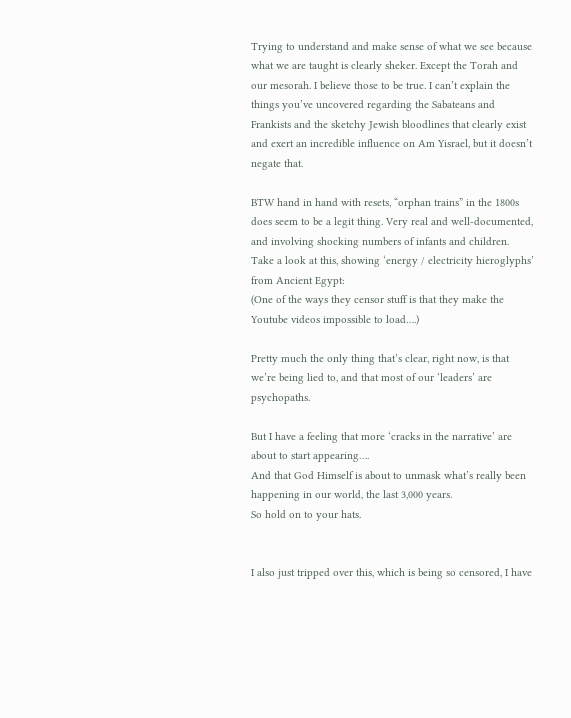Trying to understand and make sense of what we see because what we are taught is clearly sheker. Except the Torah and our mesorah. I believe those to be true. I can’t explain the things you’ve uncovered regarding the Sabateans and Frankists and the sketchy Jewish bloodlines that clearly exist and exert an incredible influence on Am Yisrael, but it doesn’t negate that.

BTW hand in hand with resets, “orphan trains” in the 1800s does seem to be a legit thing. Very real and well-documented, and involving shocking numbers of infants and children.
Take a look at this, showing ‘energy / electricity hieroglyphs’ from Ancient Egypt:
(One of the ways they censor stuff is that they make the Youtube videos impossible to load….)

Pretty much the only thing that’s clear, right now, is that we’re being lied to, and that most of our ‘leaders’ are psychopaths.

But I have a feeling that more ‘cracks in the narrative’ are about to start appearing….
And that God Himself is about to unmask what’s really been happening in our world, the last 3,000 years.
So hold on to your hats.


I also just tripped over this, which is being so censored, I have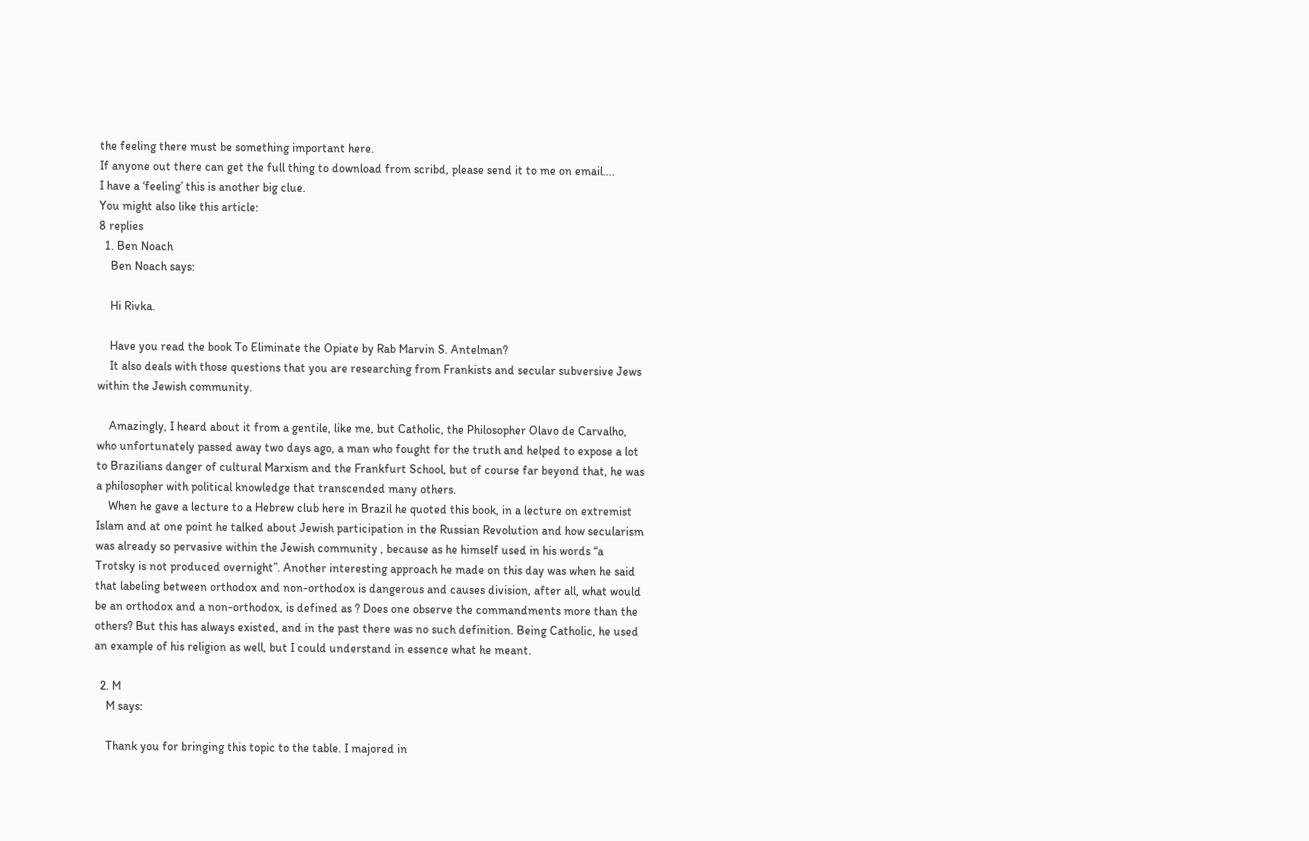the feeling there must be something important here.
If anyone out there can get the full thing to download from scribd, please send it to me on email….
I have a ‘feeling’ this is another big clue.
You might also like this article:
8 replies
  1. Ben Noach
    Ben Noach says:

    Hi Rivka.

    Have you read the book To Eliminate the Opiate by Rab Marvin S. Antelman?
    It also deals with those questions that you are researching from Frankists and secular subversive Jews within the Jewish community.

    Amazingly, I heard about it from a gentile, like me, but Catholic, the Philosopher Olavo de Carvalho, who unfortunately passed away two days ago, a man who fought for the truth and helped to expose a lot to Brazilians danger of cultural Marxism and the Frankfurt School, but of course far beyond that, he was a philosopher with political knowledge that transcended many others.
    When he gave a lecture to a Hebrew club here in Brazil he quoted this book, in a lecture on extremist Islam and at one point he talked about Jewish participation in the Russian Revolution and how secularism was already so pervasive within the Jewish community , because as he himself used in his words “a Trotsky is not produced overnight”. Another interesting approach he made on this day was when he said that labeling between orthodox and non-orthodox is dangerous and causes division, after all, what would be an orthodox and a non-orthodox, is defined as ? Does one observe the commandments more than the others? But this has always existed, and in the past there was no such definition. Being Catholic, he used an example of his religion as well, but I could understand in essence what he meant.

  2. M
    M says:

    Thank you for bringing this topic to the table. I majored in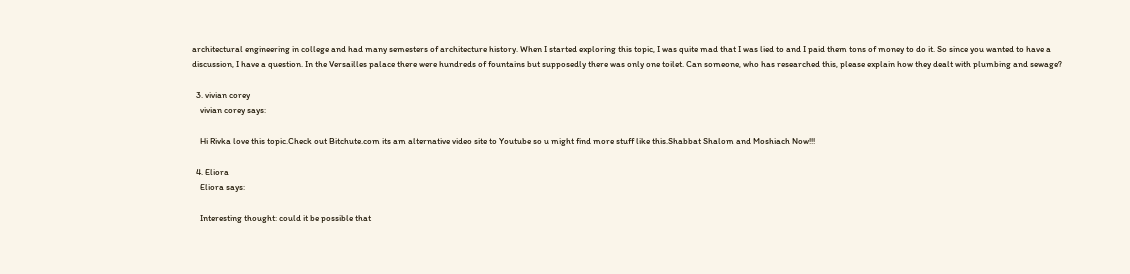architectural engineering in college and had many semesters of architecture history. When I started exploring this topic, I was quite mad that I was lied to and I paid them tons of money to do it. So since you wanted to have a discussion, I have a question. In the Versailles palace there were hundreds of fountains but supposedly there was only one toilet. Can someone, who has researched this, please explain how they dealt with plumbing and sewage?

  3. vivian corey
    vivian corey says:

    Hi Rivka love this topic.Check out Bitchute.com its am alternative video site to Youtube so u might find more stuff like this.Shabbat Shalom and Moshiach Now!!!

  4. Eliora
    Eliora says:

    Interesting thought: could it be possible that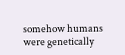somehow humans were genetically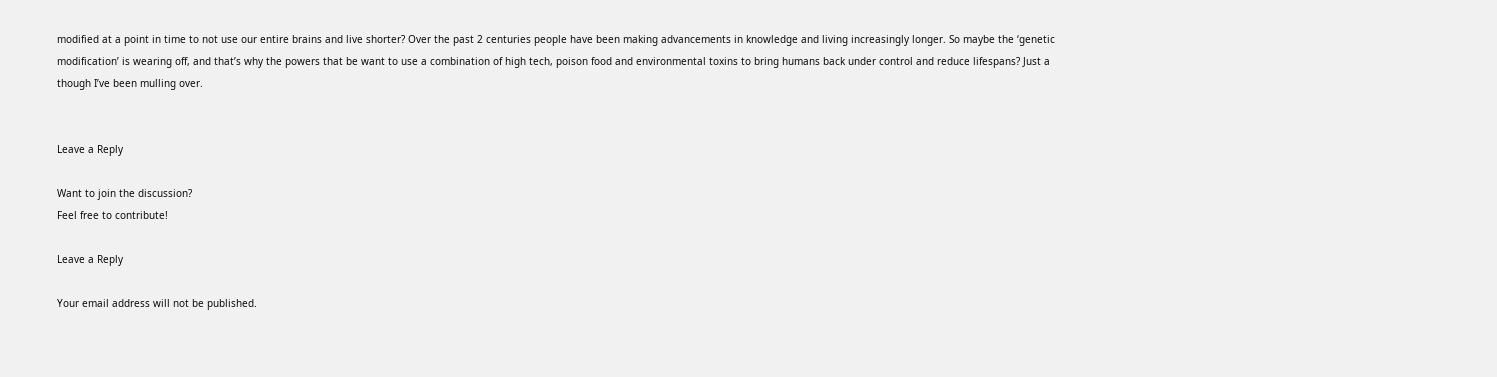modified at a point in time to not use our entire brains and live shorter? Over the past 2 centuries people have been making advancements in knowledge and living increasingly longer. So maybe the ‘genetic modification’ is wearing off, and that’s why the powers that be want to use a combination of high tech, poison food and environmental toxins to bring humans back under control and reduce lifespans? Just a though I’ve been mulling over.


Leave a Reply

Want to join the discussion?
Feel free to contribute!

Leave a Reply

Your email address will not be published.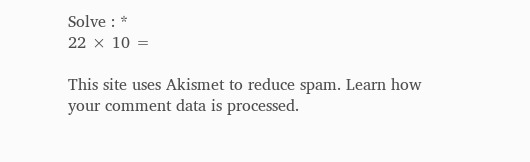Solve : *
22 × 10 =

This site uses Akismet to reduce spam. Learn how your comment data is processed.